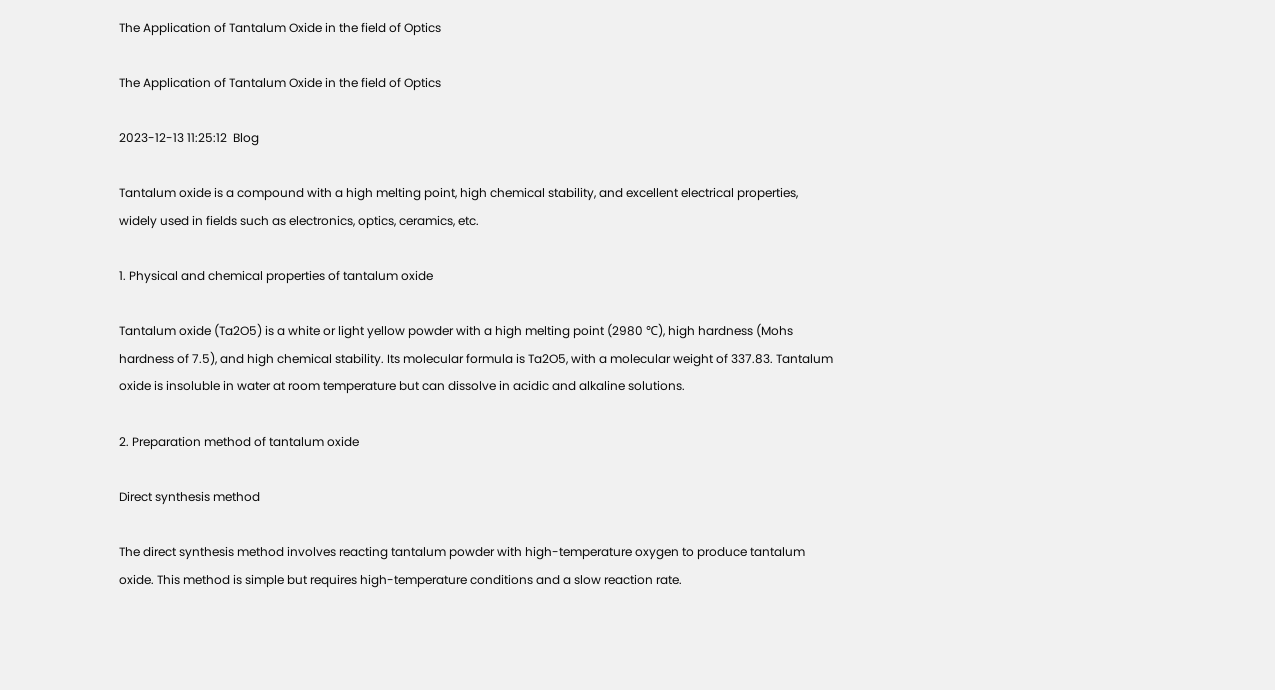The Application of Tantalum Oxide in the field of Optics

The Application of Tantalum Oxide in the field of Optics

2023-12-13 11:25:12  Blog

Tantalum oxide is a compound with a high melting point, high chemical stability, and excellent electrical properties, widely used in fields such as electronics, optics, ceramics, etc.

1. Physical and chemical properties of tantalum oxide

Tantalum oxide (Ta2O5) is a white or light yellow powder with a high melting point (2980 ℃), high hardness (Mohs hardness of 7.5), and high chemical stability. Its molecular formula is Ta2O5, with a molecular weight of 337.83. Tantalum oxide is insoluble in water at room temperature but can dissolve in acidic and alkaline solutions.

2. Preparation method of tantalum oxide

Direct synthesis method

The direct synthesis method involves reacting tantalum powder with high-temperature oxygen to produce tantalum oxide. This method is simple but requires high-temperature conditions and a slow reaction rate.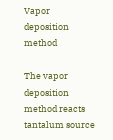Vapor deposition method

The vapor deposition method reacts tantalum source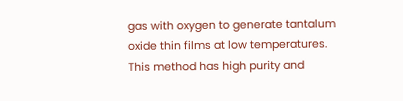gas with oxygen to generate tantalum oxide thin films at low temperatures. This method has high purity and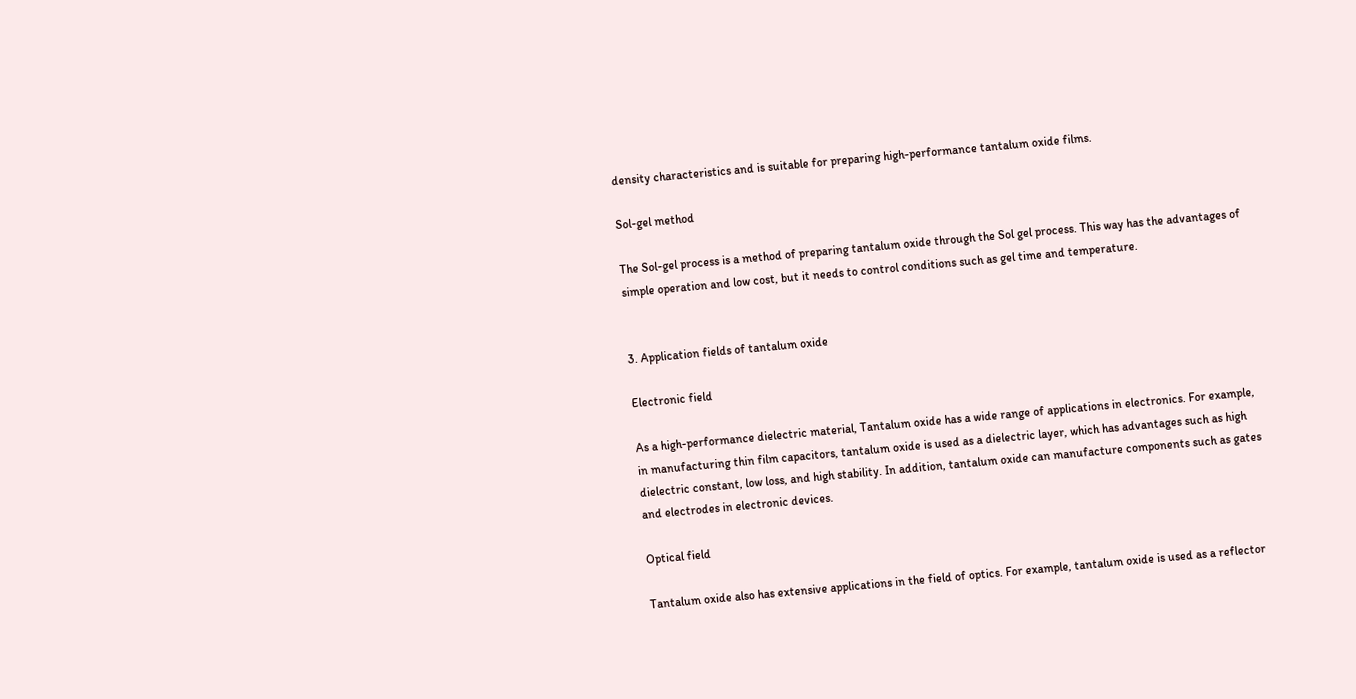density characteristics and is suitable for preparing high-performance tantalum oxide films.

Sol-gel method

The Sol-gel process is a method of preparing tantalum oxide through the Sol gel process. This way has the advantages of simple operation and low cost, but it needs to control conditions such as gel time and temperature.


3. Application fields of tantalum oxide

Electronic field

As a high-performance dielectric material, Tantalum oxide has a wide range of applications in electronics. For example, in manufacturing thin film capacitors, tantalum oxide is used as a dielectric layer, which has advantages such as high dielectric constant, low loss, and high stability. In addition, tantalum oxide can manufacture components such as gates and electrodes in electronic devices.

Optical field

Tantalum oxide also has extensive applications in the field of optics. For example, tantalum oxide is used as a reflector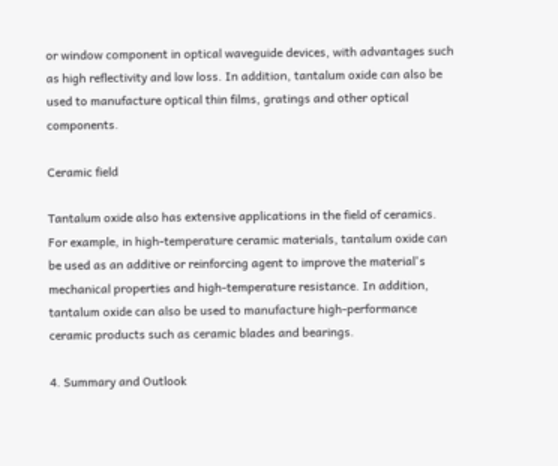or window component in optical waveguide devices, with advantages such as high reflectivity and low loss. In addition, tantalum oxide can also be used to manufacture optical thin films, gratings and other optical components.

Ceramic field

Tantalum oxide also has extensive applications in the field of ceramics. For example, in high-temperature ceramic materials, tantalum oxide can be used as an additive or reinforcing agent to improve the material's mechanical properties and high-temperature resistance. In addition, tantalum oxide can also be used to manufacture high-performance ceramic products such as ceramic blades and bearings.

4. Summary and Outlook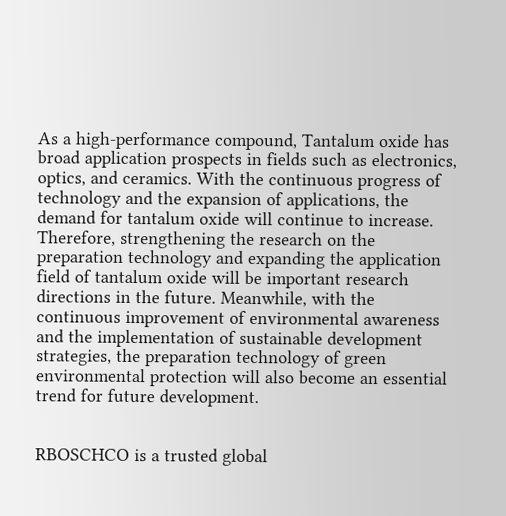As a high-performance compound, Tantalum oxide has broad application prospects in fields such as electronics, optics, and ceramics. With the continuous progress of technology and the expansion of applications, the demand for tantalum oxide will continue to increase. Therefore, strengthening the research on the preparation technology and expanding the application field of tantalum oxide will be important research directions in the future. Meanwhile, with the continuous improvement of environmental awareness and the implementation of sustainable development strategies, the preparation technology of green environmental protection will also become an essential trend for future development.


RBOSCHCO is a trusted global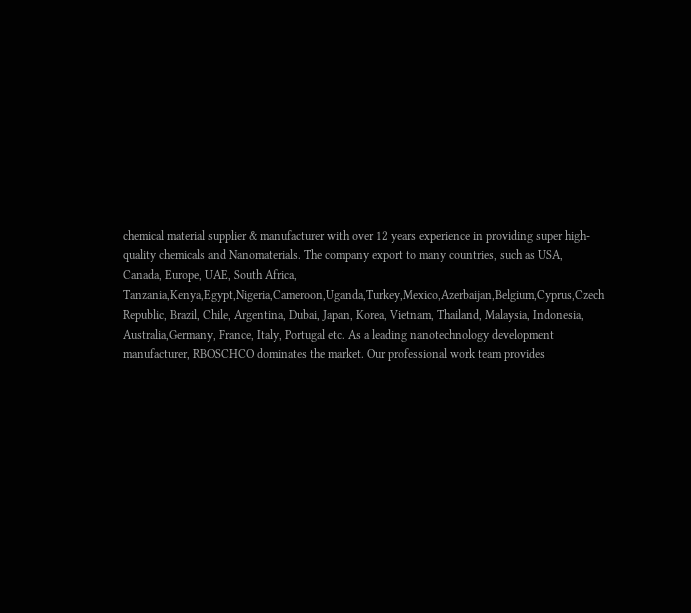chemical material supplier & manufacturer with over 12 years experience in providing super high-quality chemicals and Nanomaterials. The company export to many countries, such as USA, Canada, Europe, UAE, South Africa, Tanzania,Kenya,Egypt,Nigeria,Cameroon,Uganda,Turkey,Mexico,Azerbaijan,Belgium,Cyprus,Czech Republic, Brazil, Chile, Argentina, Dubai, Japan, Korea, Vietnam, Thailand, Malaysia, Indonesia, Australia,Germany, France, Italy, Portugal etc. As a leading nanotechnology development manufacturer, RBOSCHCO dominates the market. Our professional work team provides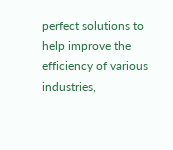perfect solutions to help improve the efficiency of various industries,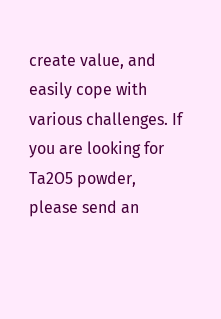create value, and easily cope with various challenges. If you are looking for Ta2O5 powder, please send an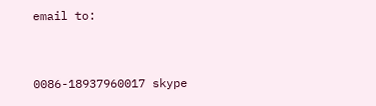email to:


0086-18937960017 skype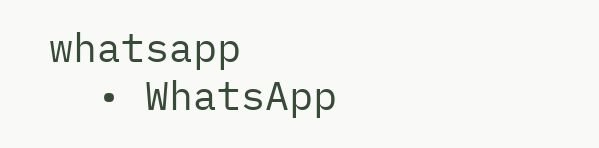whatsapp
  • WhatsApp